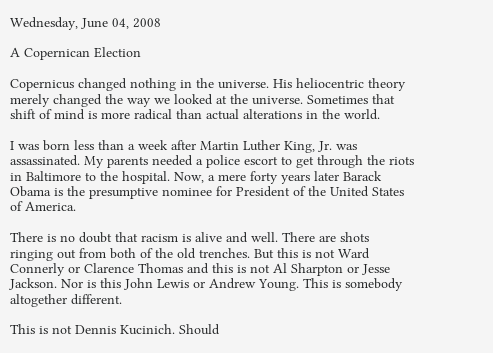Wednesday, June 04, 2008

A Copernican Election

Copernicus changed nothing in the universe. His heliocentric theory merely changed the way we looked at the universe. Sometimes that shift of mind is more radical than actual alterations in the world.

I was born less than a week after Martin Luther King, Jr. was assassinated. My parents needed a police escort to get through the riots in Baltimore to the hospital. Now, a mere forty years later Barack Obama is the presumptive nominee for President of the United States of America.

There is no doubt that racism is alive and well. There are shots ringing out from both of the old trenches. But this is not Ward Connerly or Clarence Thomas and this is not Al Sharpton or Jesse Jackson. Nor is this John Lewis or Andrew Young. This is somebody altogether different.

This is not Dennis Kucinich. Should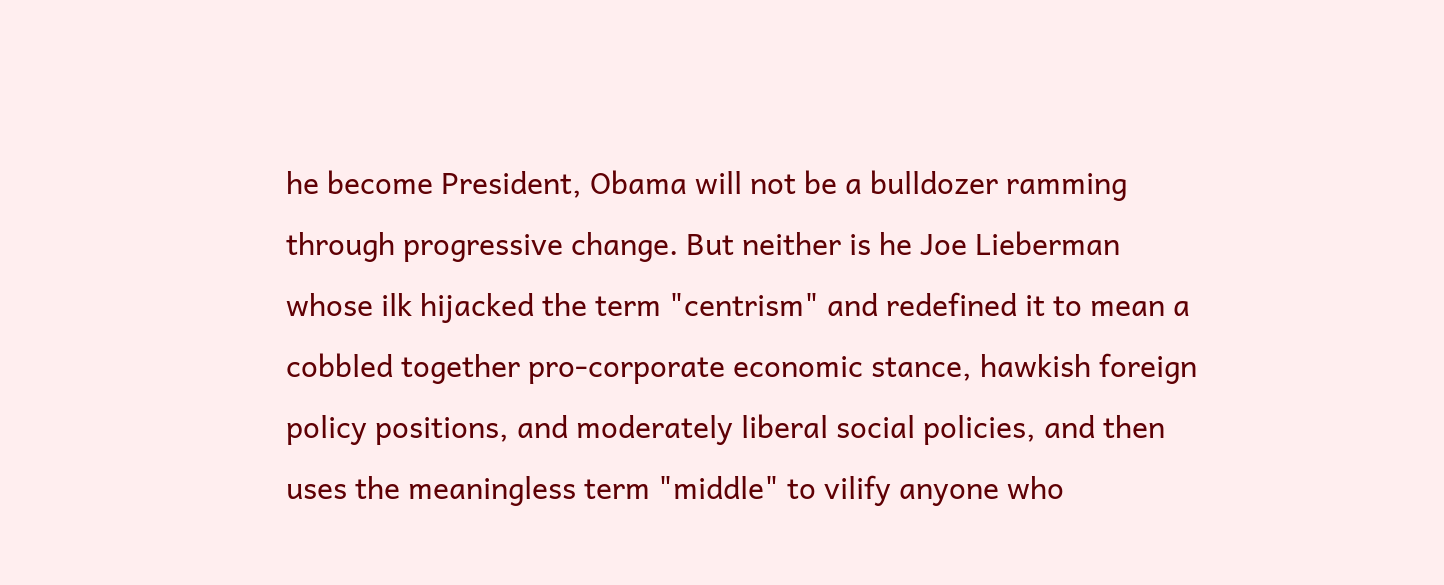he become President, Obama will not be a bulldozer ramming through progressive change. But neither is he Joe Lieberman whose ilk hijacked the term "centrism" and redefined it to mean a cobbled together pro-corporate economic stance, hawkish foreign policy positions, and moderately liberal social policies, and then uses the meaningless term "middle" to vilify anyone who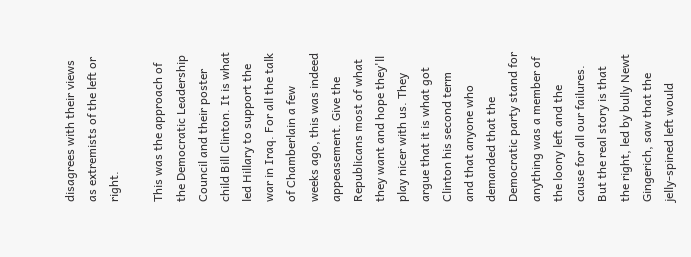disagrees with their views as extremists of the left or right.

This was the approach of the Democratic Leadership Council and their poster child Bill Clinton. It is what led Hillary to support the war in Iraq. For all the talk of Chamberlain a few weeks ago, this was indeed appeasement. Give the Republicans most of what they want and hope they'll play nicer with us. They argue that it is what got Clinton his second term and that anyone who demanded that the Democratic party stand for anything was a member of the loony left and the cause for all our failures. But the real story is that the right, led by bully Newt Gingerich, saw that the jelly-spined left would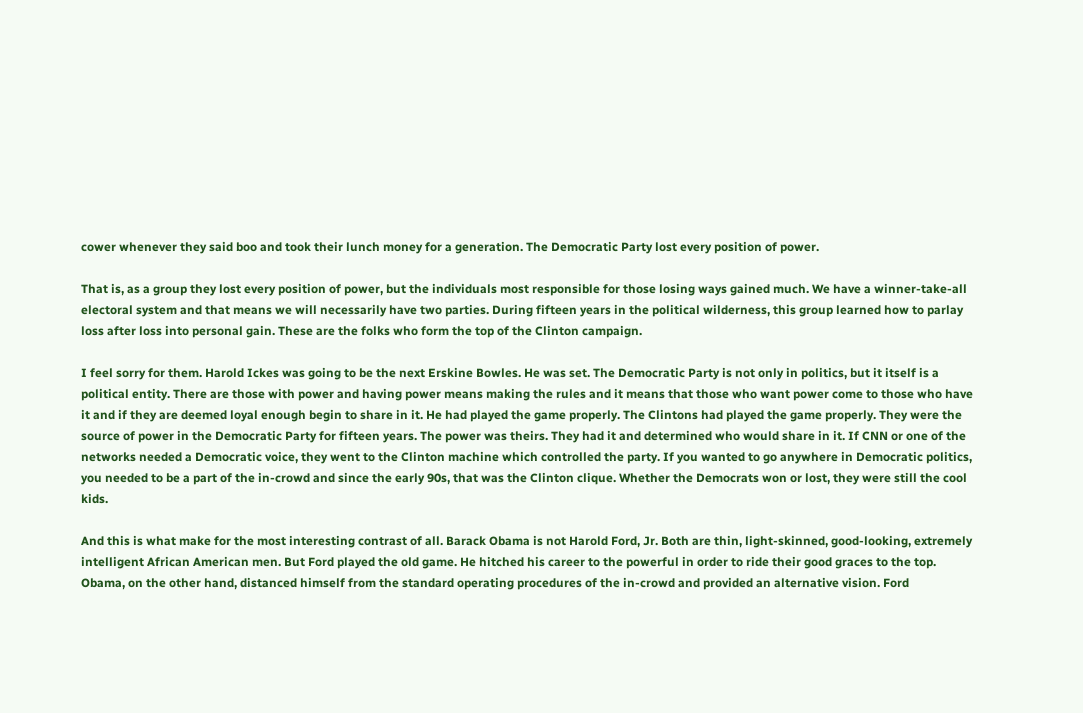cower whenever they said boo and took their lunch money for a generation. The Democratic Party lost every position of power.

That is, as a group they lost every position of power, but the individuals most responsible for those losing ways gained much. We have a winner-take-all electoral system and that means we will necessarily have two parties. During fifteen years in the political wilderness, this group learned how to parlay loss after loss into personal gain. These are the folks who form the top of the Clinton campaign.

I feel sorry for them. Harold Ickes was going to be the next Erskine Bowles. He was set. The Democratic Party is not only in politics, but it itself is a political entity. There are those with power and having power means making the rules and it means that those who want power come to those who have it and if they are deemed loyal enough begin to share in it. He had played the game properly. The Clintons had played the game properly. They were the source of power in the Democratic Party for fifteen years. The power was theirs. They had it and determined who would share in it. If CNN or one of the networks needed a Democratic voice, they went to the Clinton machine which controlled the party. If you wanted to go anywhere in Democratic politics, you needed to be a part of the in-crowd and since the early 90s, that was the Clinton clique. Whether the Democrats won or lost, they were still the cool kids.

And this is what make for the most interesting contrast of all. Barack Obama is not Harold Ford, Jr. Both are thin, light-skinned, good-looking, extremely intelligent African American men. But Ford played the old game. He hitched his career to the powerful in order to ride their good graces to the top. Obama, on the other hand, distanced himself from the standard operating procedures of the in-crowd and provided an alternative vision. Ford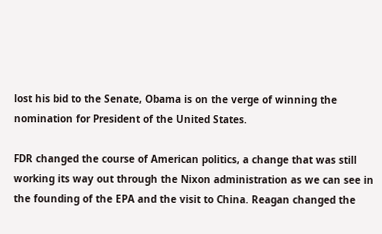lost his bid to the Senate, Obama is on the verge of winning the nomination for President of the United States.

FDR changed the course of American politics, a change that was still working its way out through the Nixon administration as we can see in the founding of the EPA and the visit to China. Reagan changed the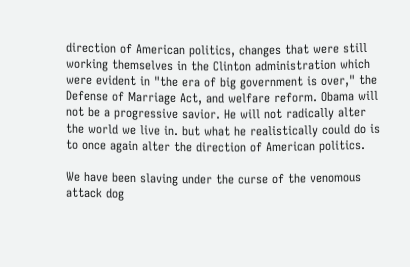direction of American politics, changes that were still working themselves in the Clinton administration which were evident in "the era of big government is over," the Defense of Marriage Act, and welfare reform. Obama will not be a progressive savior. He will not radically alter the world we live in. but what he realistically could do is to once again alter the direction of American politics.

We have been slaving under the curse of the venomous attack dog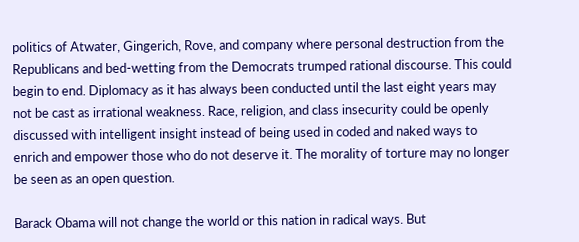politics of Atwater, Gingerich, Rove, and company where personal destruction from the Republicans and bed-wetting from the Democrats trumped rational discourse. This could begin to end. Diplomacy as it has always been conducted until the last eight years may not be cast as irrational weakness. Race, religion, and class insecurity could be openly discussed with intelligent insight instead of being used in coded and naked ways to enrich and empower those who do not deserve it. The morality of torture may no longer be seen as an open question.

Barack Obama will not change the world or this nation in radical ways. But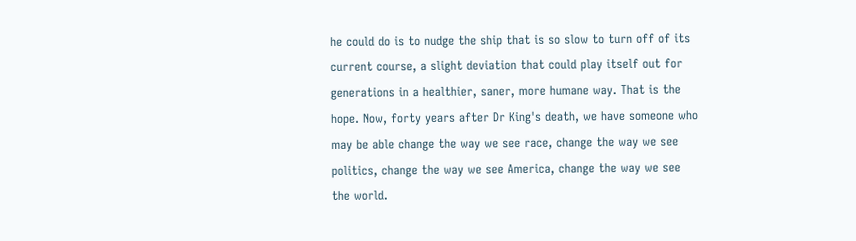he could do is to nudge the ship that is so slow to turn off of its current course, a slight deviation that could play itself out for generations in a healthier, saner, more humane way. That is the hope. Now, forty years after Dr King's death, we have someone who may be able change the way we see race, change the way we see politics, change the way we see America, change the way we see the world.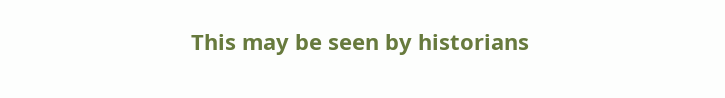This may be seen by historians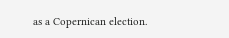as a Copernican election.